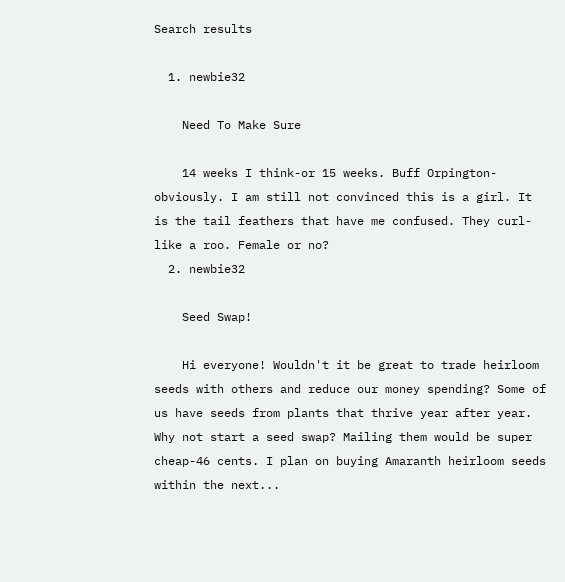Search results

  1. newbie32

    Need To Make Sure

    14 weeks I think-or 15 weeks. Buff Orpington-obviously. I am still not convinced this is a girl. It is the tail feathers that have me confused. They curl-like a roo. Female or no?
  2. newbie32

    Seed Swap!

    Hi everyone! Wouldn't it be great to trade heirloom seeds with others and reduce our money spending? Some of us have seeds from plants that thrive year after year. Why not start a seed swap? Mailing them would be super cheap-46 cents. I plan on buying Amaranth heirloom seeds within the next...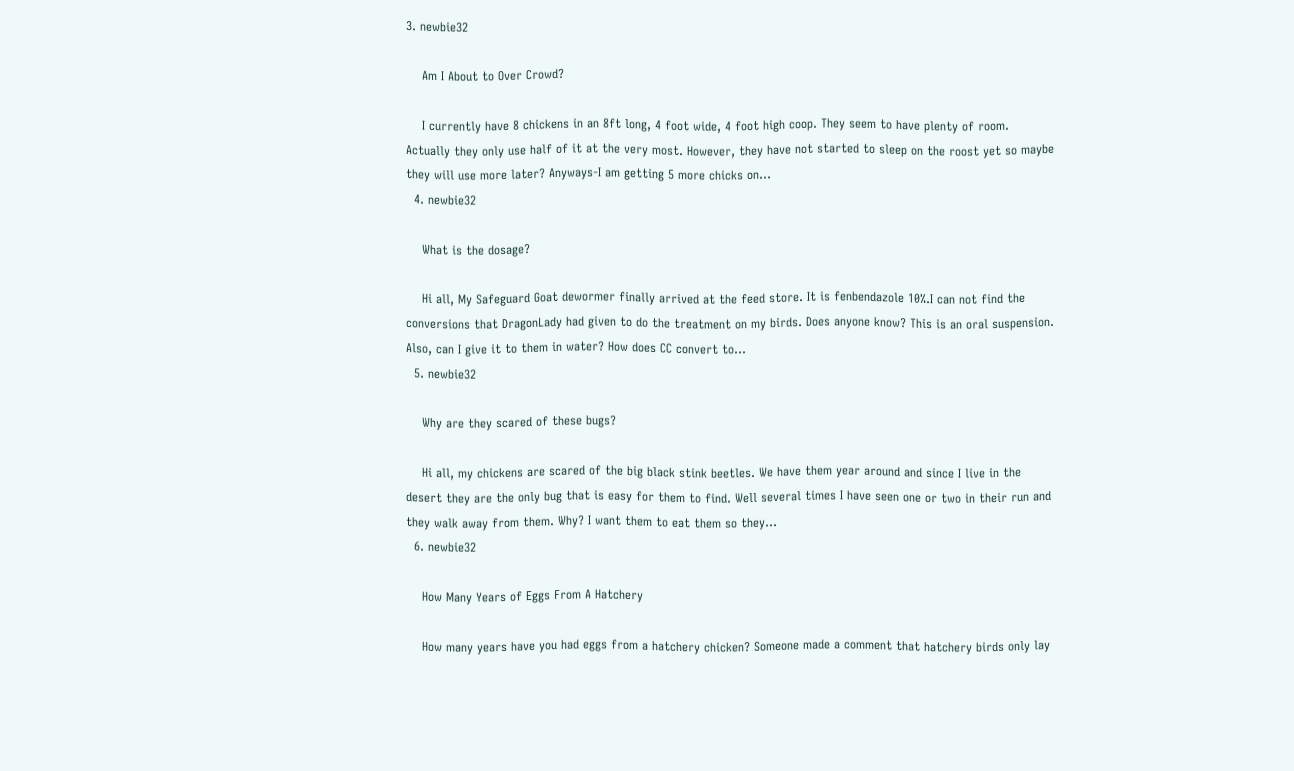3. newbie32

    Am I About to Over Crowd?

    I currently have 8 chickens in an 8ft long, 4 foot wide, 4 foot high coop. They seem to have plenty of room. Actually they only use half of it at the very most. However, they have not started to sleep on the roost yet so maybe they will use more later? Anyways-I am getting 5 more chicks on...
  4. newbie32

    What is the dosage?

    Hi all, My Safeguard Goat dewormer finally arrived at the feed store. It is fenbendazole 10%.I can not find the conversions that DragonLady had given to do the treatment on my birds. Does anyone know? This is an oral suspension. Also, can I give it to them in water? How does CC convert to...
  5. newbie32

    Why are they scared of these bugs?

    Hi all, my chickens are scared of the big black stink beetles. We have them year around and since I live in the desert they are the only bug that is easy for them to find. Well several times I have seen one or two in their run and they walk away from them. Why? I want them to eat them so they...
  6. newbie32

    How Many Years of Eggs From A Hatchery

    How many years have you had eggs from a hatchery chicken? Someone made a comment that hatchery birds only lay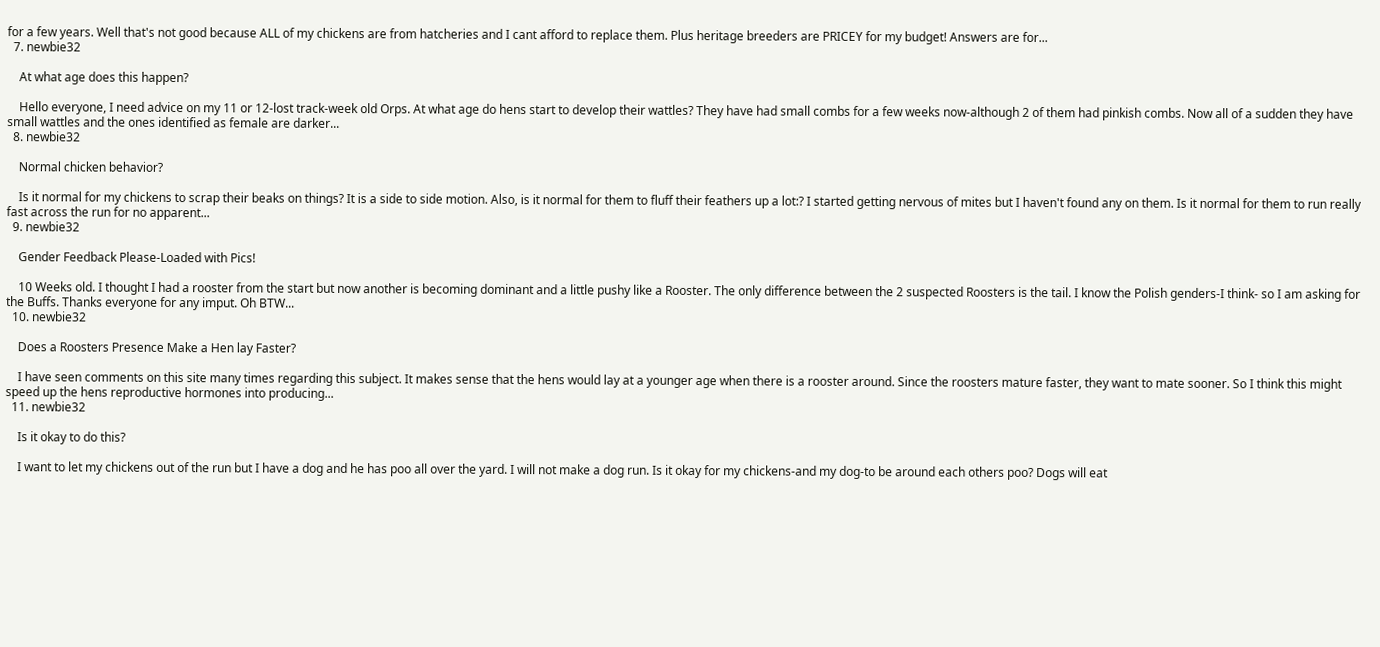for a few years. Well that's not good because ALL of my chickens are from hatcheries and I cant afford to replace them. Plus heritage breeders are PRICEY for my budget! Answers are for...
  7. newbie32

    At what age does this happen?

    Hello everyone, I need advice on my 11 or 12-lost track-week old Orps. At what age do hens start to develop their wattles? They have had small combs for a few weeks now-although 2 of them had pinkish combs. Now all of a sudden they have small wattles and the ones identified as female are darker...
  8. newbie32

    Normal chicken behavior?

    Is it normal for my chickens to scrap their beaks on things? It is a side to side motion. Also, is it normal for them to fluff their feathers up a lot:? I started getting nervous of mites but I haven't found any on them. Is it normal for them to run really fast across the run for no apparent...
  9. newbie32

    Gender Feedback Please-Loaded with Pics!

    10 Weeks old. I thought I had a rooster from the start but now another is becoming dominant and a little pushy like a Rooster. The only difference between the 2 suspected Roosters is the tail. I know the Polish genders-I think- so I am asking for the Buffs. Thanks everyone for any imput. Oh BTW...
  10. newbie32

    Does a Roosters Presence Make a Hen lay Faster?

    I have seen comments on this site many times regarding this subject. It makes sense that the hens would lay at a younger age when there is a rooster around. Since the roosters mature faster, they want to mate sooner. So I think this might speed up the hens reproductive hormones into producing...
  11. newbie32

    Is it okay to do this?

    I want to let my chickens out of the run but I have a dog and he has poo all over the yard. I will not make a dog run. Is it okay for my chickens-and my dog-to be around each others poo? Dogs will eat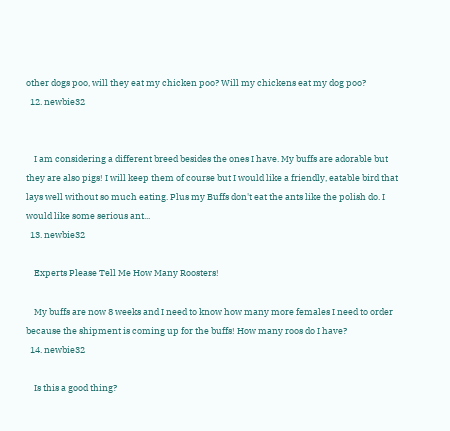other dogs poo, will they eat my chicken poo? Will my chickens eat my dog poo?
  12. newbie32


    I am considering a different breed besides the ones I have. My buffs are adorable but they are also pigs! I will keep them of course but I would like a friendly, eatable bird that lays well without so much eating. Plus my Buffs don't eat the ants like the polish do. I would like some serious ant...
  13. newbie32

    Experts Please Tell Me How Many Roosters!

    My buffs are now 8 weeks and I need to know how many more females I need to order because the shipment is coming up for the buffs! How many roos do I have?
  14. newbie32

    Is this a good thing?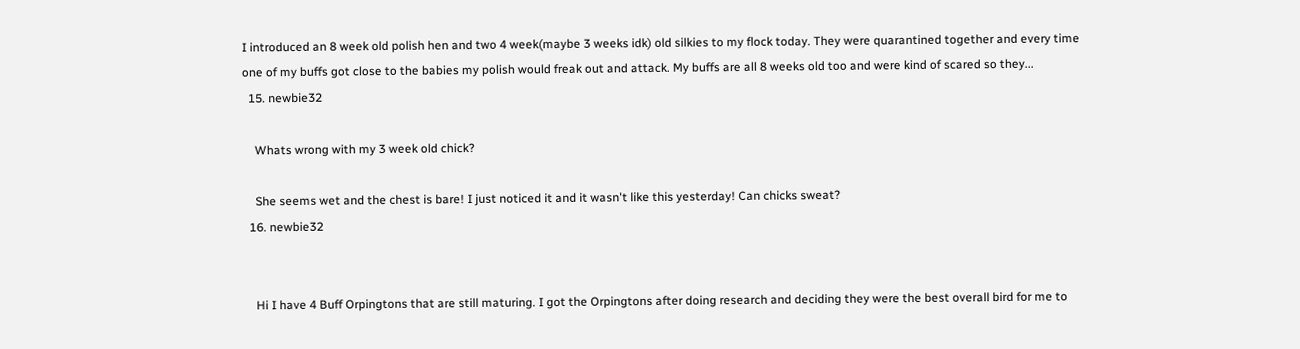I introduced an 8 week old polish hen and two 4 week(maybe 3 weeks idk) old silkies to my flock today. They were quarantined together and every time one of my buffs got close to the babies my polish would freak out and attack. My buffs are all 8 weeks old too and were kind of scared so they...
  15. newbie32

    Whats wrong with my 3 week old chick?

    She seems wet and the chest is bare! I just noticed it and it wasn't like this yesterday! Can chicks sweat?
  16. newbie32


    Hi I have 4 Buff Orpingtons that are still maturing. I got the Orpingtons after doing research and deciding they were the best overall bird for me to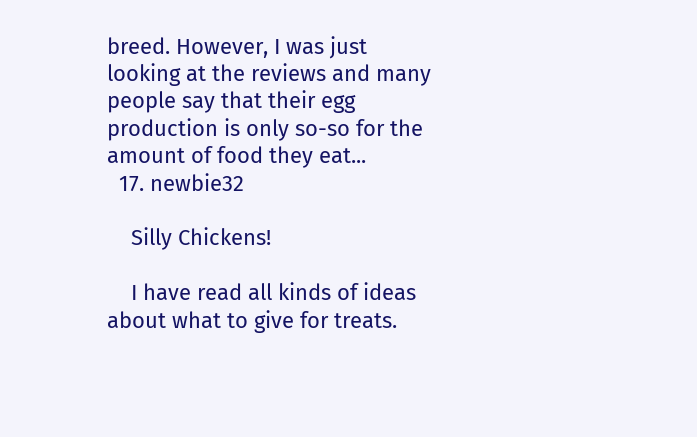breed. However, I was just looking at the reviews and many people say that their egg production is only so-so for the amount of food they eat...
  17. newbie32

    Silly Chickens!

    I have read all kinds of ideas about what to give for treats.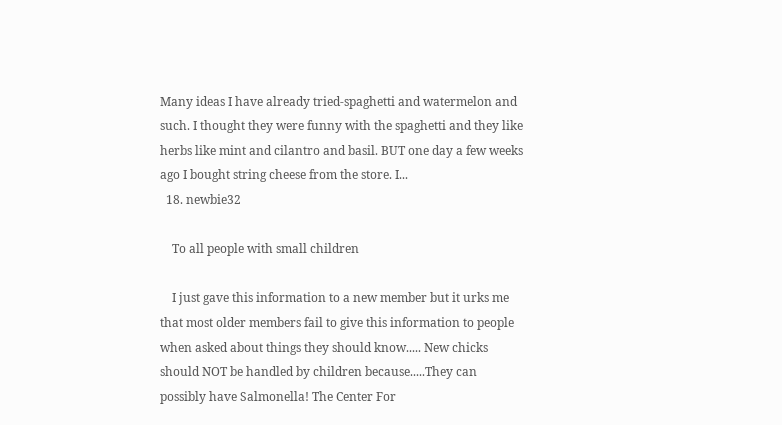Many ideas I have already tried-spaghetti and watermelon and such. I thought they were funny with the spaghetti and they like herbs like mint and cilantro and basil. BUT one day a few weeks ago I bought string cheese from the store. I...
  18. newbie32

    To all people with small children

    I just gave this information to a new member but it urks me that most older members fail to give this information to people when asked about things they should know..... New chicks should NOT be handled by children because.....They can possibly have Salmonella! The Center For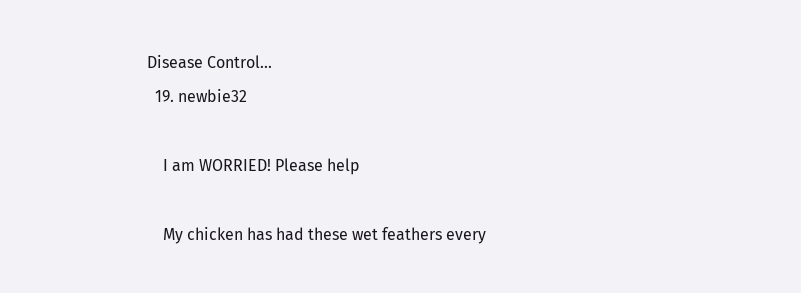Disease Control...
  19. newbie32

    I am WORRIED! Please help

    My chicken has had these wet feathers every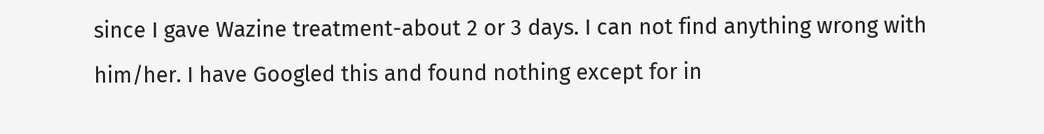since I gave Wazine treatment-about 2 or 3 days. I can not find anything wrong with him/her. I have Googled this and found nothing except for in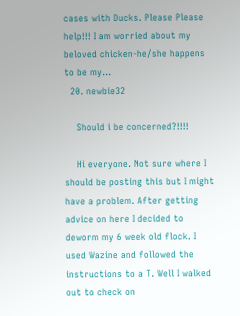cases with Ducks. Please Please help!!! I am worried about my beloved chicken-he/she happens to be my...
  20. newbie32

    Should i be concerned?!!!!

    Hi everyone. Not sure where I should be posting this but I might have a problem. After getting advice on here I decided to deworm my 6 week old flock. I used Wazine and followed the instructions to a T. Well I walked out to check on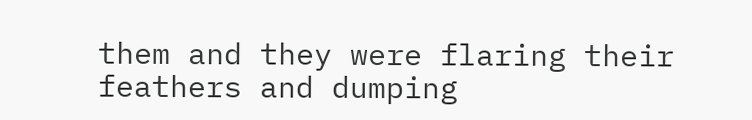them and they were flaring their feathers and dumping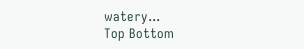watery...
Top Bottom